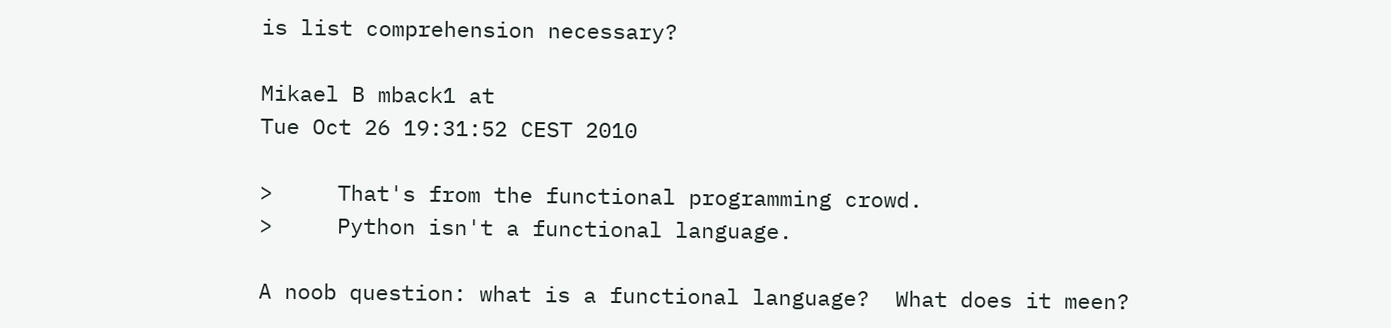is list comprehension necessary?

Mikael B mback1 at
Tue Oct 26 19:31:52 CEST 2010

>     That's from the functional programming crowd.
>     Python isn't a functional language.

A noob question: what is a functional language?  What does it meen?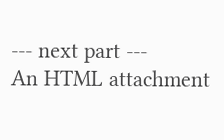--- next part ---
An HTML attachment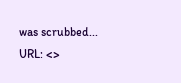was scrubbed...
URL: <>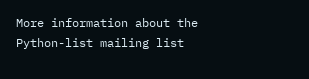More information about the Python-list mailing list